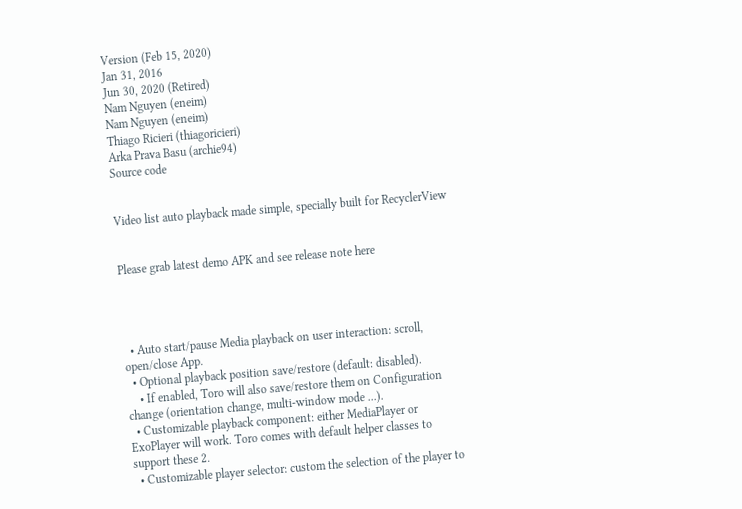Version (Feb 15, 2020)
Jan 31, 2016
Jun 30, 2020 (Retired)
Nam Nguyen (eneim)
Nam Nguyen (eneim)
Thiago Ricieri (thiagoricieri)
Arka Prava Basu (archie94)
Source code


Video list auto playback made simple, specially built for RecyclerView


Please grab latest demo APK and see release note here




  • Auto start/pause Media playback on user interaction: scroll, open/close App.
  • Optional playback position save/restore (default: disabled).
    • If enabled, Toro will also save/restore them on Configuration change (orientation change, multi-window mode ...).
  • Customizable playback component: either MediaPlayer or ExoPlayer will work. Toro comes with default helper classes to support these 2.
  • Customizable player selector: custom the selection of the player to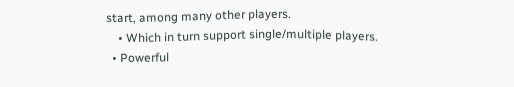start, among many other players.
    • Which in turn support single/multiple players.
  • Powerful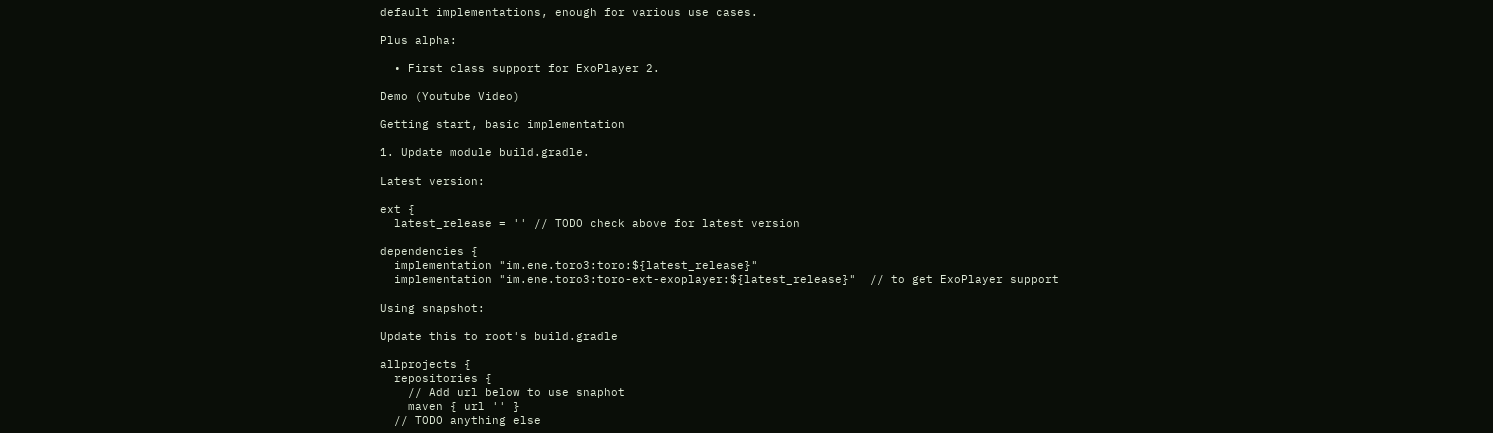default implementations, enough for various use cases.

Plus alpha:

  • First class support for ExoPlayer 2.

Demo (Youtube Video)

Getting start, basic implementation

1. Update module build.gradle.

Latest version:

ext {
  latest_release = '' // TODO check above for latest version

dependencies {
  implementation "im.ene.toro3:toro:${latest_release}"
  implementation "im.ene.toro3:toro-ext-exoplayer:${latest_release}"  // to get ExoPlayer support

Using snapshot:

Update this to root's build.gradle

allprojects {
  repositories {
    // Add url below to use snaphot
    maven { url '' }
  // TODO anything else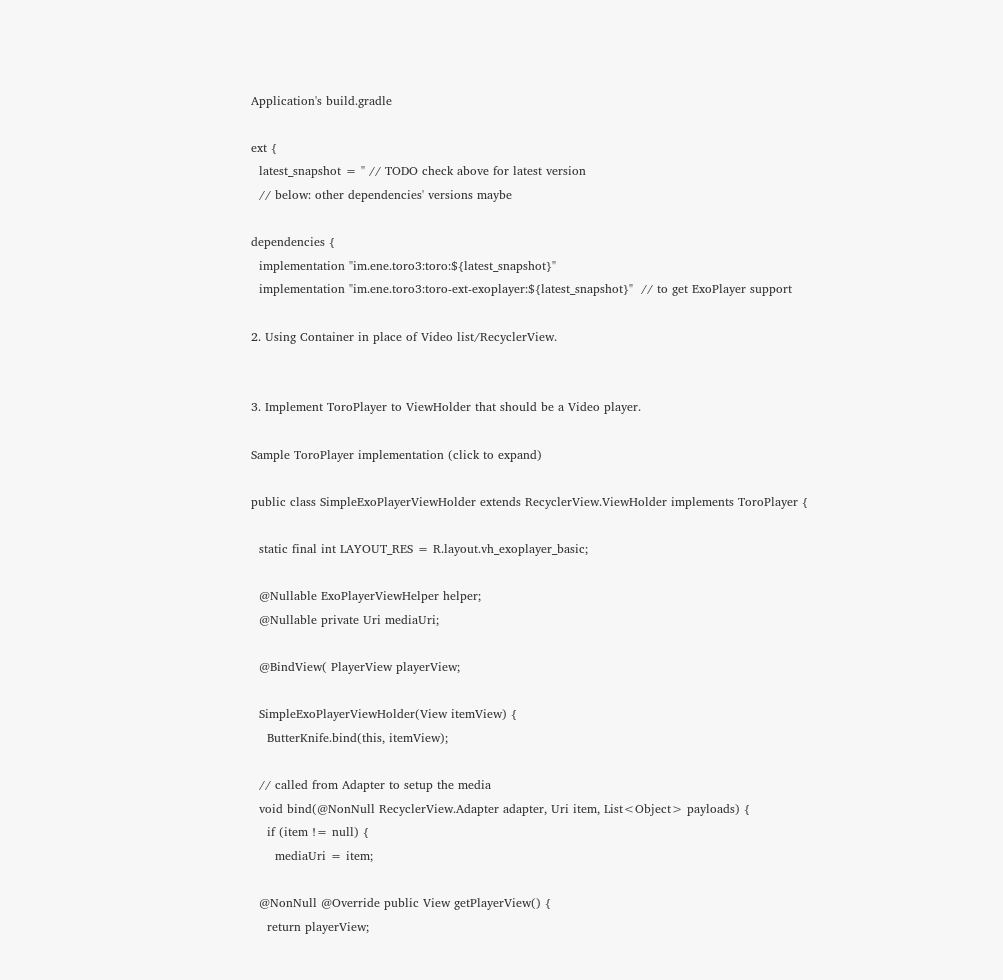Application's build.gradle

ext {
  latest_snapshot = '' // TODO check above for latest version
  // below: other dependencies' versions maybe

dependencies {
  implementation "im.ene.toro3:toro:${latest_snapshot}"
  implementation "im.ene.toro3:toro-ext-exoplayer:${latest_snapshot}"  // to get ExoPlayer support

2. Using Container in place of Video list/RecyclerView.


3. Implement ToroPlayer to ViewHolder that should be a Video player.

Sample ToroPlayer implementation (click to expand)

public class SimpleExoPlayerViewHolder extends RecyclerView.ViewHolder implements ToroPlayer {

  static final int LAYOUT_RES = R.layout.vh_exoplayer_basic;

  @Nullable ExoPlayerViewHelper helper;
  @Nullable private Uri mediaUri;

  @BindView( PlayerView playerView;

  SimpleExoPlayerViewHolder(View itemView) {
    ButterKnife.bind(this, itemView);

  // called from Adapter to setup the media
  void bind(@NonNull RecyclerView.Adapter adapter, Uri item, List<Object> payloads) {
    if (item != null) {
      mediaUri = item;

  @NonNull @Override public View getPlayerView() {
    return playerView;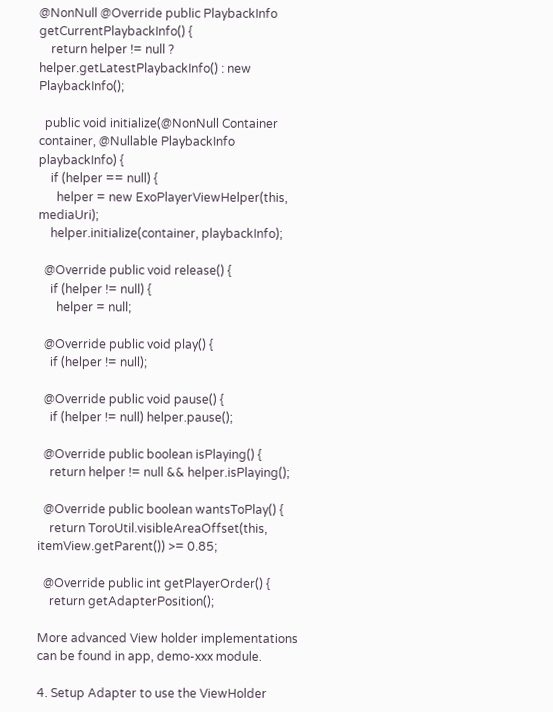@NonNull @Override public PlaybackInfo getCurrentPlaybackInfo() {
    return helper != null ? helper.getLatestPlaybackInfo() : new PlaybackInfo();

  public void initialize(@NonNull Container container, @Nullable PlaybackInfo playbackInfo) {
    if (helper == null) {
      helper = new ExoPlayerViewHelper(this, mediaUri);
    helper.initialize(container, playbackInfo);

  @Override public void release() {
    if (helper != null) {
      helper = null;

  @Override public void play() {
    if (helper != null);

  @Override public void pause() {
    if (helper != null) helper.pause();

  @Override public boolean isPlaying() {
    return helper != null && helper.isPlaying();

  @Override public boolean wantsToPlay() {
    return ToroUtil.visibleAreaOffset(this, itemView.getParent()) >= 0.85;

  @Override public int getPlayerOrder() {
    return getAdapterPosition();

More advanced View holder implementations can be found in app, demo-xxx module.

4. Setup Adapter to use the ViewHolder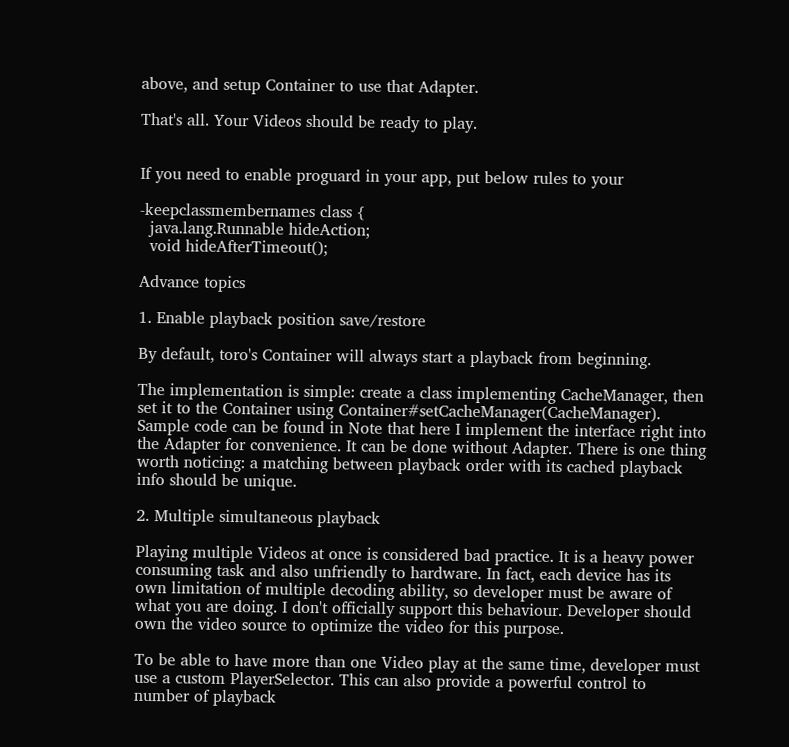above, and setup Container to use that Adapter.

That's all. Your Videos should be ready to play.


If you need to enable proguard in your app, put below rules to your

-keepclassmembernames class {
  java.lang.Runnable hideAction;
  void hideAfterTimeout();

Advance topics

1. Enable playback position save/restore

By default, toro's Container will always start a playback from beginning.

The implementation is simple: create a class implementing CacheManager, then set it to the Container using Container#setCacheManager(CacheManager). Sample code can be found in Note that here I implement the interface right into the Adapter for convenience. It can be done without Adapter. There is one thing worth noticing: a matching between playback order with its cached playback info should be unique.

2. Multiple simultaneous playback

Playing multiple Videos at once is considered bad practice. It is a heavy power consuming task and also unfriendly to hardware. In fact, each device has its own limitation of multiple decoding ability, so developer must be aware of what you are doing. I don't officially support this behaviour. Developer should own the video source to optimize the video for this purpose.

To be able to have more than one Video play at the same time, developer must use a custom PlayerSelector. This can also provide a powerful control to number of playback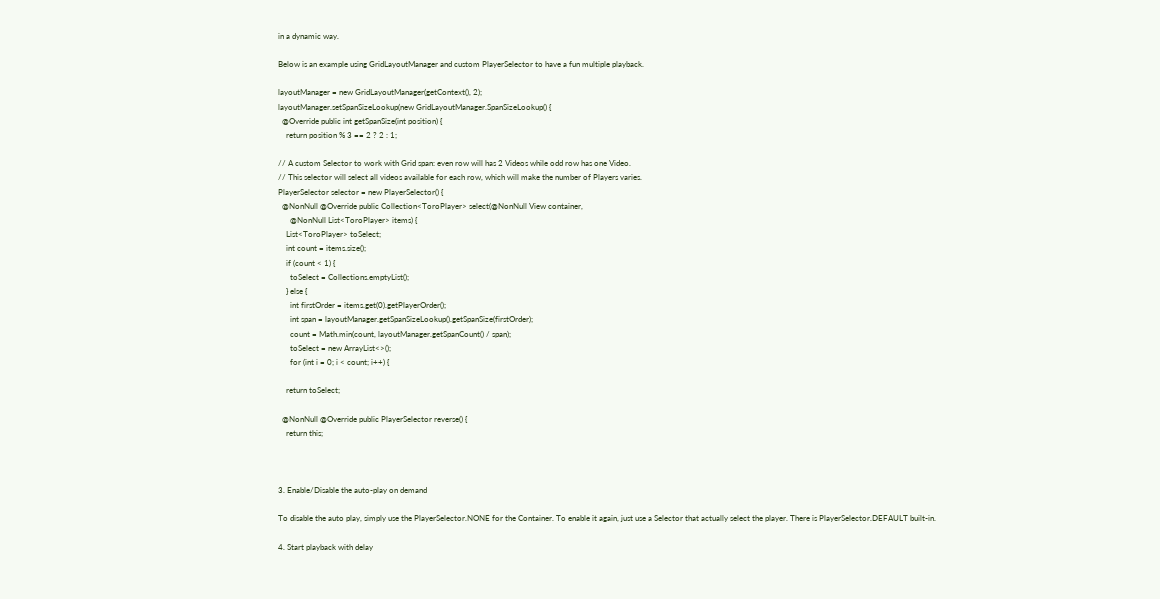in a dynamic way.

Below is an example using GridLayoutManager and custom PlayerSelector to have a fun multiple playback.

layoutManager = new GridLayoutManager(getContext(), 2);
layoutManager.setSpanSizeLookup(new GridLayoutManager.SpanSizeLookup() {
  @Override public int getSpanSize(int position) {
    return position % 3 == 2 ? 2 : 1;

// A custom Selector to work with Grid span: even row will has 2 Videos while odd row has one Video.
// This selector will select all videos available for each row, which will make the number of Players varies.
PlayerSelector selector = new PlayerSelector() {
  @NonNull @Override public Collection<ToroPlayer> select(@NonNull View container,
      @NonNull List<ToroPlayer> items) {
    List<ToroPlayer> toSelect;
    int count = items.size();
    if (count < 1) {
      toSelect = Collections.emptyList();
    } else {
      int firstOrder = items.get(0).getPlayerOrder();
      int span = layoutManager.getSpanSizeLookup().getSpanSize(firstOrder);
      count = Math.min(count, layoutManager.getSpanCount() / span);
      toSelect = new ArrayList<>();
      for (int i = 0; i < count; i++) {

    return toSelect;

  @NonNull @Override public PlayerSelector reverse() {
    return this;



3. Enable/Disable the auto-play on demand

To disable the auto play, simply use the PlayerSelector.NONE for the Container. To enable it again, just use a Selector that actually select the player. There is PlayerSelector.DEFAULT built-in.

4. Start playback with delay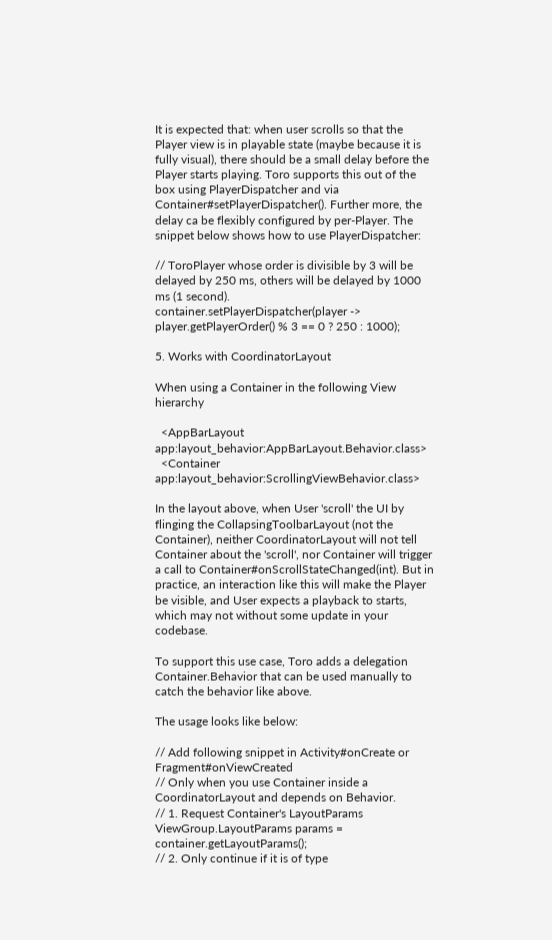It is expected that: when user scrolls so that the Player view is in playable state (maybe because it is fully visual), there should be a small delay before the Player starts playing. Toro supports this out of the box using PlayerDispatcher and via Container#setPlayerDispatcher(). Further more, the delay ca be flexibly configured by per-Player. The snippet below shows how to use PlayerDispatcher:

// ToroPlayer whose order is divisible by 3 will be delayed by 250 ms, others will be delayed by 1000 ms (1 second).
container.setPlayerDispatcher(player -> player.getPlayerOrder() % 3 == 0 ? 250 : 1000);

5. Works with CoordinatorLayout

When using a Container in the following View hierarchy

  <AppBarLayout app:layout_behavior:AppBarLayout.Behavior.class>
  <Container app:layout_behavior:ScrollingViewBehavior.class>

In the layout above, when User 'scroll' the UI by flinging the CollapsingToolbarLayout (not the Container), neither CoordinatorLayout will not tell Container about the 'scroll', nor Container will trigger a call to Container#onScrollStateChanged(int). But in practice, an interaction like this will make the Player be visible, and User expects a playback to starts, which may not without some update in your codebase.

To support this use case, Toro adds a delegation Container.Behavior that can be used manually to catch the behavior like above.

The usage looks like below:

// Add following snippet in Activity#onCreate or Fragment#onViewCreated
// Only when you use Container inside a CoordinatorLayout and depends on Behavior.
// 1. Request Container's LayoutParams
ViewGroup.LayoutParams params = container.getLayoutParams();
// 2. Only continue if it is of type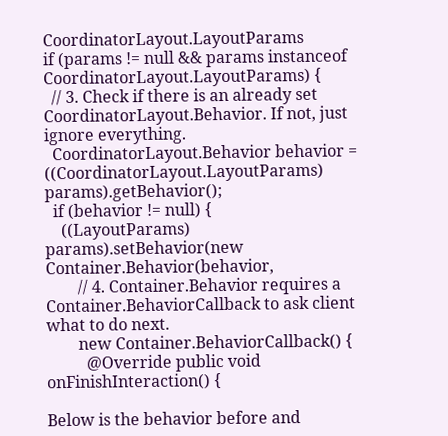CoordinatorLayout.LayoutParams
if (params != null && params instanceof CoordinatorLayout.LayoutParams) {
  // 3. Check if there is an already set CoordinatorLayout.Behavior. If not, just ignore everything.
  CoordinatorLayout.Behavior behavior = ((CoordinatorLayout.LayoutParams) params).getBehavior();
  if (behavior != null) {
    ((LayoutParams) params).setBehavior(new Container.Behavior(behavior,
        // 4. Container.Behavior requires a Container.BehaviorCallback to ask client what to do next.
        new Container.BehaviorCallback() {
          @Override public void onFinishInteraction() {

Below is the behavior before and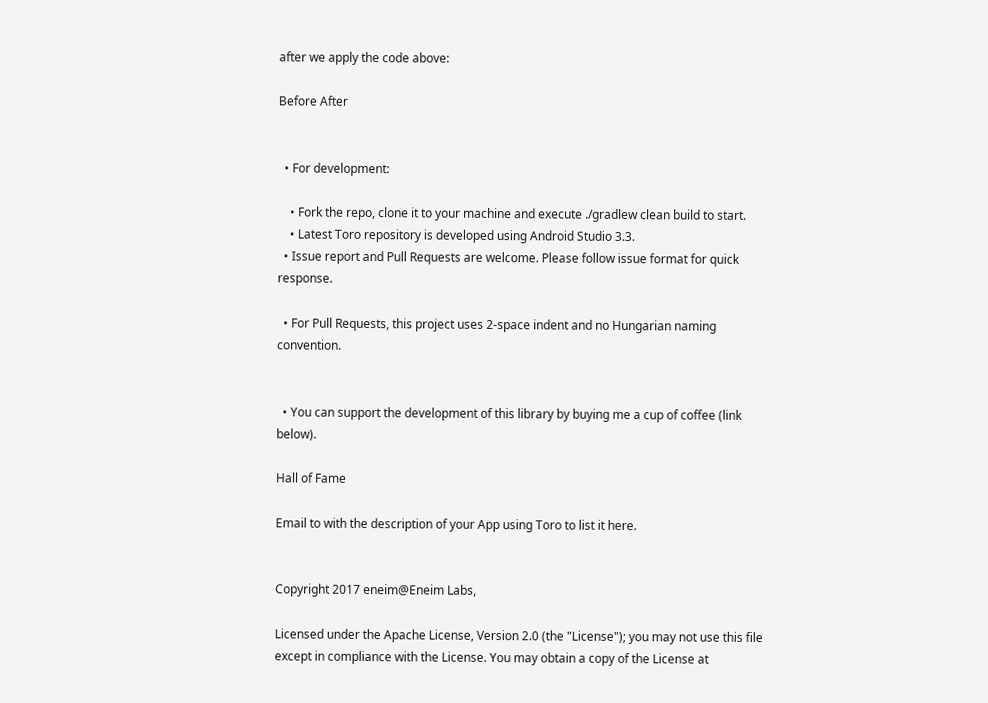after we apply the code above:

Before After


  • For development:

    • Fork the repo, clone it to your machine and execute ./gradlew clean build to start.
    • Latest Toro repository is developed using Android Studio 3.3.
  • Issue report and Pull Requests are welcome. Please follow issue format for quick response.

  • For Pull Requests, this project uses 2-space indent and no Hungarian naming convention.


  • You can support the development of this library by buying me a cup of coffee (link below).

Hall of Fame

Email to with the description of your App using Toro to list it here.


Copyright 2017 eneim@Eneim Labs,

Licensed under the Apache License, Version 2.0 (the "License"); you may not use this file except in compliance with the License. You may obtain a copy of the License at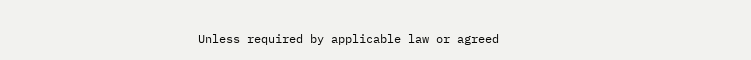Unless required by applicable law or agreed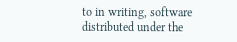to in writing, software distributed under the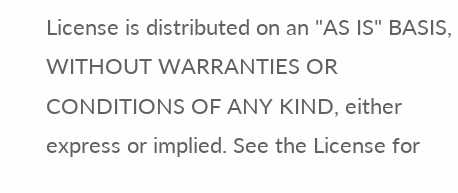License is distributed on an "AS IS" BASIS, WITHOUT WARRANTIES OR CONDITIONS OF ANY KIND, either express or implied. See the License for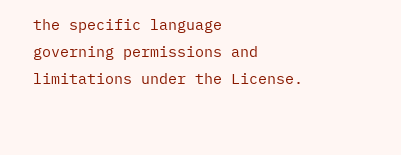the specific language governing permissions and limitations under the License.